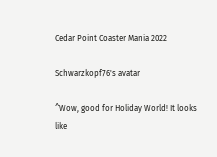Cedar Point Coaster Mania 2022

Schwarzkopf76's avatar

^Wow, good for Holiday World! It looks like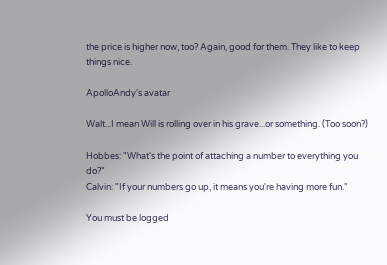the price is higher now, too? Again, good for them. They like to keep things nice.

ApolloAndy's avatar

Walt...I mean Will is rolling over in his grave...or something. (Too soon?)

Hobbes: "What's the point of attaching a number to everything you do?"
Calvin: "If your numbers go up, it means you're having more fun."

You must be logged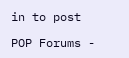in to post

POP Forums -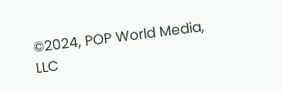©2024, POP World Media, LLC